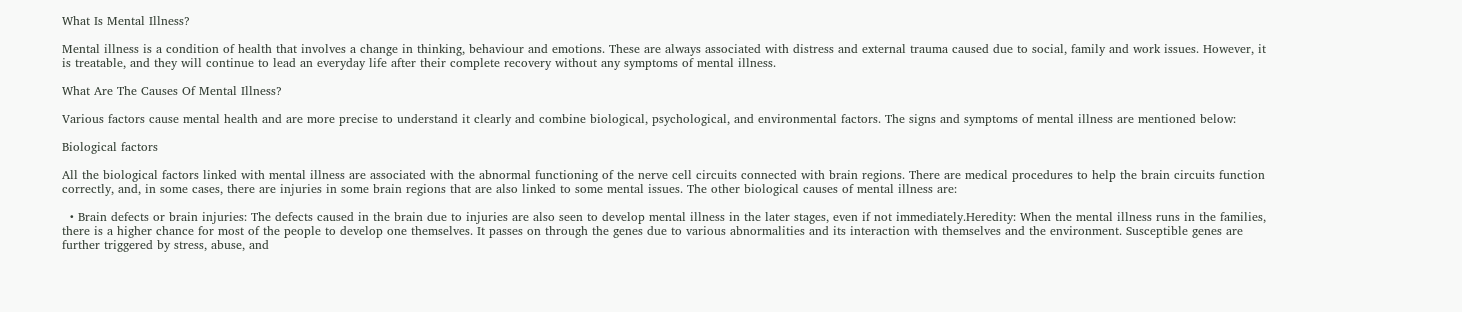What Is Mental Illness?

Mental illness is a condition of health that involves a change in thinking, behaviour and emotions. These are always associated with distress and external trauma caused due to social, family and work issues. However, it is treatable, and they will continue to lead an everyday life after their complete recovery without any symptoms of mental illness.

What Are The Causes Of Mental Illness?

Various factors cause mental health and are more precise to understand it clearly and combine biological, psychological, and environmental factors. The signs and symptoms of mental illness are mentioned below:

Biological factors

All the biological factors linked with mental illness are associated with the abnormal functioning of the nerve cell circuits connected with brain regions. There are medical procedures to help the brain circuits function correctly, and, in some cases, there are injuries in some brain regions that are also linked to some mental issues. The other biological causes of mental illness are:

  • Brain defects or brain injuries: The defects caused in the brain due to injuries are also seen to develop mental illness in the later stages, even if not immediately.Heredity: When the mental illness runs in the families, there is a higher chance for most of the people to develop one themselves. It passes on through the genes due to various abnormalities and its interaction with themselves and the environment. Susceptible genes are further triggered by stress, abuse, and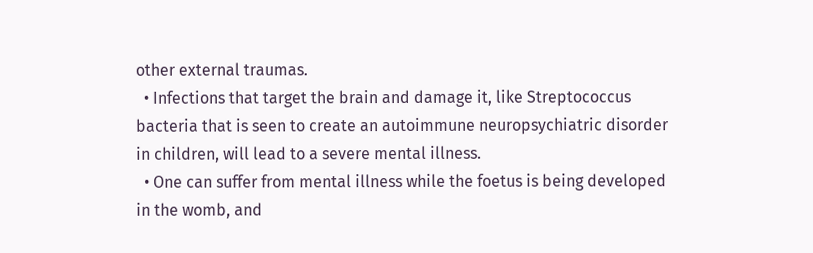other external traumas.
  • Infections that target the brain and damage it, like Streptococcus bacteria that is seen to create an autoimmune neuropsychiatric disorder in children, will lead to a severe mental illness.
  • One can suffer from mental illness while the foetus is being developed in the womb, and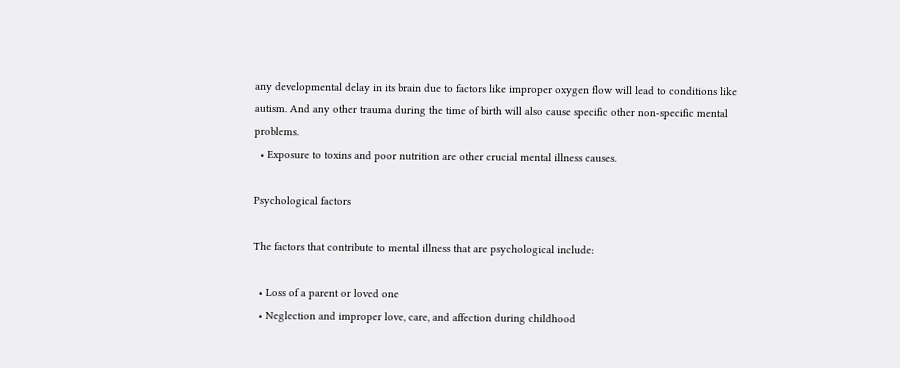any developmental delay in its brain due to factors like improper oxygen flow will lead to conditions like autism. And any other trauma during the time of birth will also cause specific other non-specific mental problems.
  • Exposure to toxins and poor nutrition are other crucial mental illness causes.

Psychological factors

The factors that contribute to mental illness that are psychological include:

  • Loss of a parent or loved one
  • Neglection and improper love, care, and affection during childhood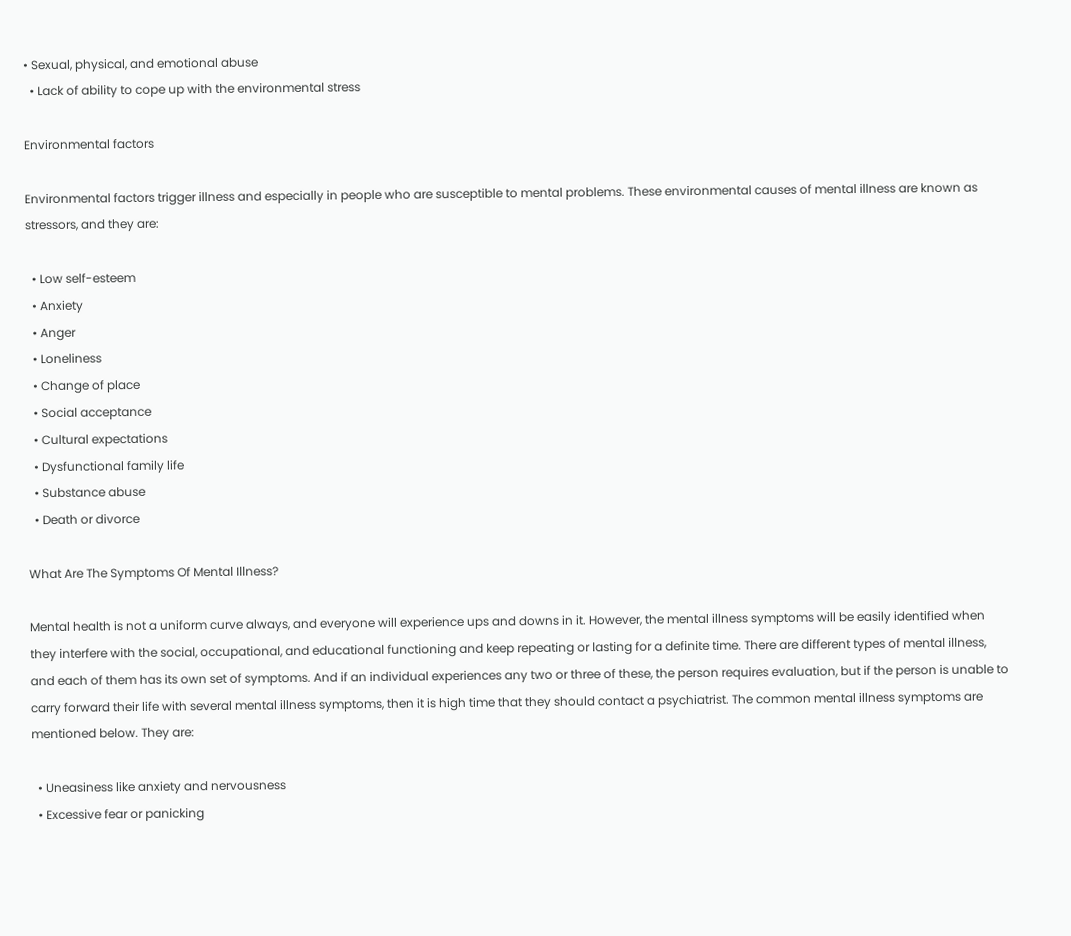• Sexual, physical, and emotional abuse
  • Lack of ability to cope up with the environmental stress

Environmental factors

Environmental factors trigger illness and especially in people who are susceptible to mental problems. These environmental causes of mental illness are known as stressors, and they are:

  • Low self-esteem
  • Anxiety
  • Anger
  • Loneliness
  • Change of place
  • Social acceptance
  • Cultural expectations
  • Dysfunctional family life
  • Substance abuse
  • Death or divorce

What Are The Symptoms Of Mental Illness?

Mental health is not a uniform curve always, and everyone will experience ups and downs in it. However, the mental illness symptoms will be easily identified when they interfere with the social, occupational, and educational functioning and keep repeating or lasting for a definite time. There are different types of mental illness, and each of them has its own set of symptoms. And if an individual experiences any two or three of these, the person requires evaluation, but if the person is unable to carry forward their life with several mental illness symptoms, then it is high time that they should contact a psychiatrist. The common mental illness symptoms are mentioned below. They are:

  • Uneasiness like anxiety and nervousness
  • Excessive fear or panicking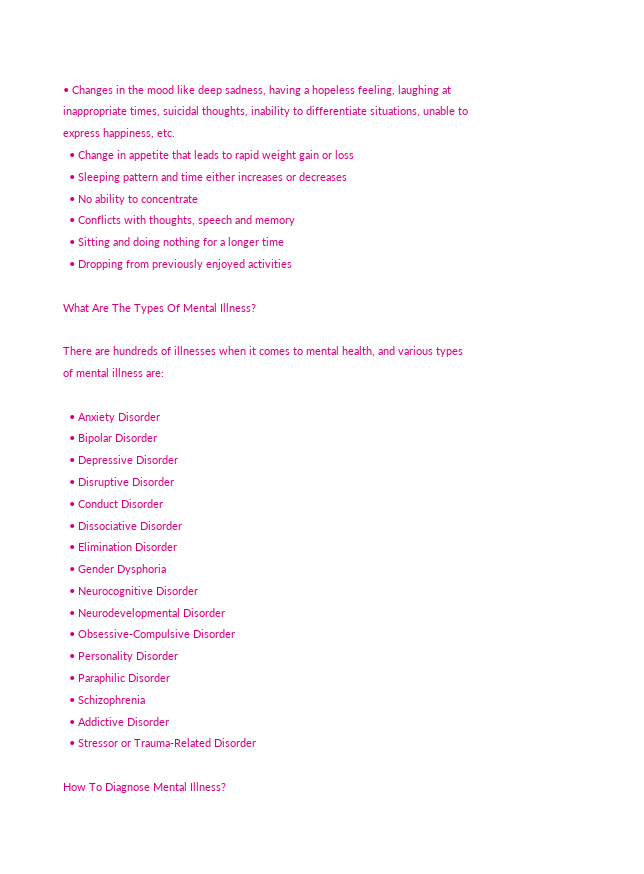• Changes in the mood like deep sadness, having a hopeless feeling, laughing at inappropriate times, suicidal thoughts, inability to differentiate situations, unable to express happiness, etc.
  • Change in appetite that leads to rapid weight gain or loss
  • Sleeping pattern and time either increases or decreases
  • No ability to concentrate
  • Conflicts with thoughts, speech and memory
  • Sitting and doing nothing for a longer time
  • Dropping from previously enjoyed activities

What Are The Types Of Mental Illness?

There are hundreds of illnesses when it comes to mental health, and various types of mental illness are:

  • Anxiety Disorder
  • Bipolar Disorder
  • Depressive Disorder
  • Disruptive Disorder
  • Conduct Disorder
  • Dissociative Disorder
  • Elimination Disorder
  • Gender Dysphoria
  • Neurocognitive Disorder
  • Neurodevelopmental Disorder
  • Obsessive-Compulsive Disorder
  • Personality Disorder
  • Paraphilic Disorder
  • Schizophrenia
  • Addictive Disorder
  • Stressor or Trauma-Related Disorder

How To Diagnose Mental Illness?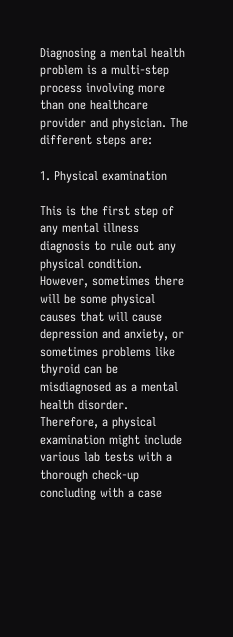Diagnosing a mental health problem is a multi-step process involving more than one healthcare provider and physician. The different steps are:

1. Physical examination

This is the first step of any mental illness diagnosis to rule out any physical condition. However, sometimes there will be some physical causes that will cause depression and anxiety, or sometimes problems like thyroid can be misdiagnosed as a mental health disorder. Therefore, a physical examination might include various lab tests with a thorough check-up concluding with a case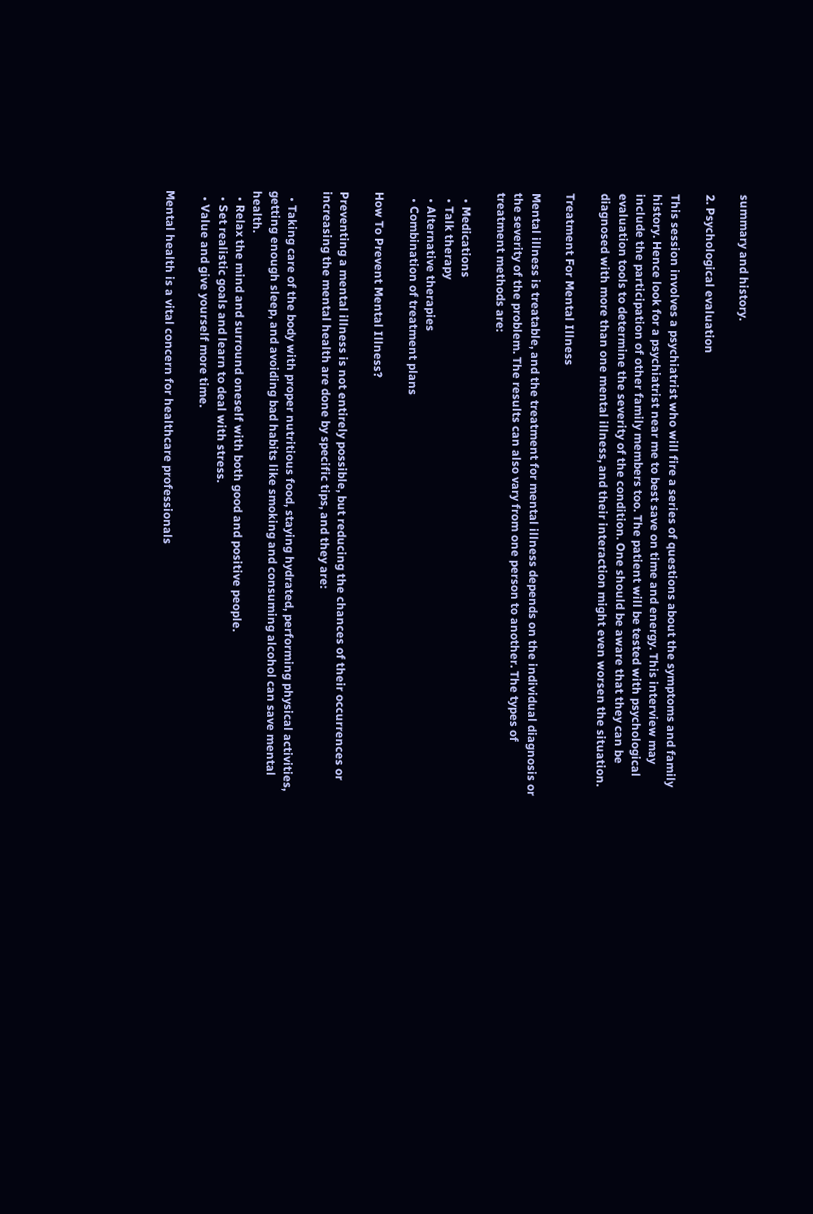summary and history.

2. Psychological evaluation

This session involves a psychiatrist who will fire a series of questions about the symptoms and family history. Hence look for a psychiatrist near me to best save on time and energy. This interview may include the participation of other family members too. The patient will be tested with psychological evaluation tools to determine the severity of the condition. One should be aware that they can be diagnosed with more than one mental illness, and their interaction might even worsen the situation.

Treatment For Mental Illness

Mental illness is treatable, and the treatment for mental illness depends on the individual diagnosis or the severity of the problem. The results can also vary from one person to another. The types of treatment methods are:

  • Medications
  • Talk therapy
  • Alternative therapies
  • Combination of treatment plans

How To Prevent Mental Illness?

Preventing a mental illness is not entirely possible, but reducing the chances of their occurrences or increasing the mental health are done by specific tips, and they are:

  • Taking care of the body with proper nutritious food, staying hydrated, performing physical activities, getting enough sleep, and avoiding bad habits like smoking and consuming alcohol can save mental health.
  • Relax the mind and surround oneself with both good and positive people.
  • Set realistic goals and learn to deal with stress.
  • Value and give yourself more time.

Mental health is a vital concern for healthcare professionals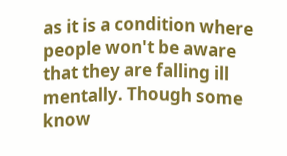as it is a condition where people won't be aware that they are falling ill mentally. Though some know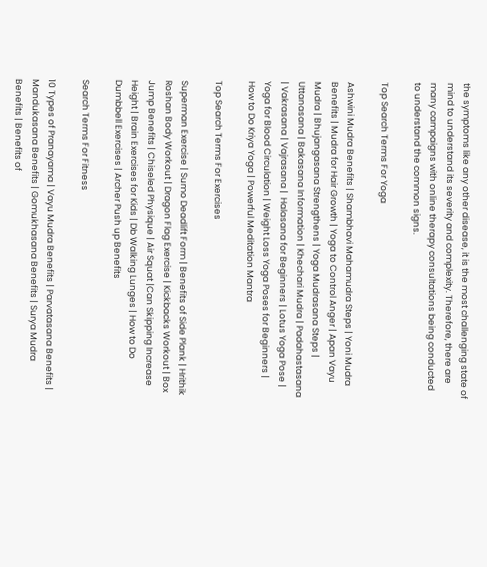the symptoms like any other disease, it is the most challenging state of mind to understand its severity and complexity. Therefore, there are many campaigns with online therapy consultations being conducted to understand the common signs.

Top Search Terms For Yoga

Ashwini Mudra Benefits | Shambhavi Mahamudra Steps | Yoni Mudra Benefits | Mudra for Hair Growth | Yoga to Control Anger | Apan Vayu Mudra | Bhujangasana Strengthens | Yoga Mudrasana Steps | Uttanasana | Bakasana Information | Khechari Mudra | Padahastasana | Vakrasana | Vajrasana |  Halasana for Beginners | Lotus Yoga Pose | Yoga for Blood Circulation | Weight Loss Yoga Poses for Beginners | How to Do Kriya Yoga | Powerful Meditation Mantra

Top Search Terms For Exercises

Superman Exercise | Sumo Deadlift Form | Benefits of Side Plank | Hrithik Roshan Body Workout | Dragon Flag Exercise | Kickbacks Workout | Box Jump Benefits | Chiseled Physique | Air Squat |Can Skipping Increase Height | Brain Exercises for Kids | Db Walking Lunges | How to Do Dumbbell Exercises | Archer Push up Benefits

Search Terms For Fitness

10 Types of Pranayama | Vayu Mudra Benefits | Parvatasana Benefits | Mandukasana Benefits | Gomukhasana Benefits | Surya Mudra Benefits | Benefits of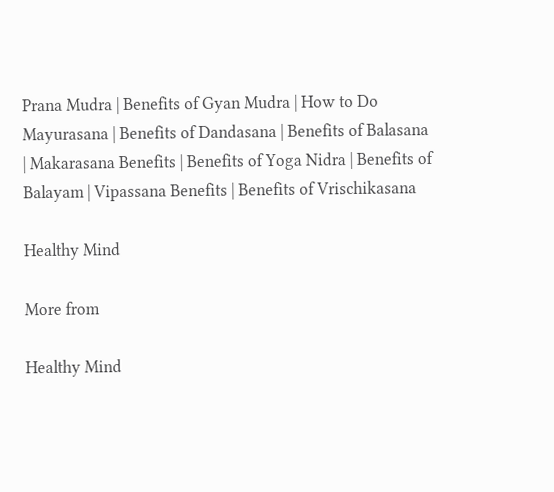Prana Mudra | Benefits of Gyan Mudra | How to Do Mayurasana | Benefits of Dandasana | Benefits of Balasana | Makarasana Benefits | Benefits of Yoga Nidra | Benefits of Balayam | Vipassana Benefits | Benefits of Vrischikasana

Healthy Mind

More from

Healthy Mind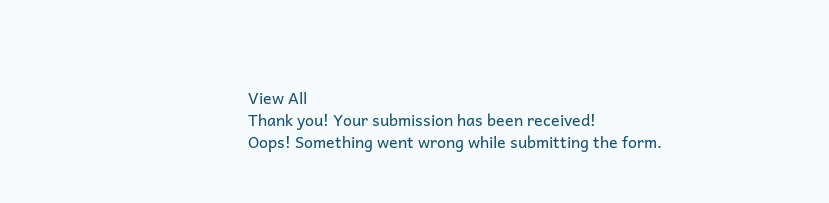View All
Thank you! Your submission has been received!
Oops! Something went wrong while submitting the form.